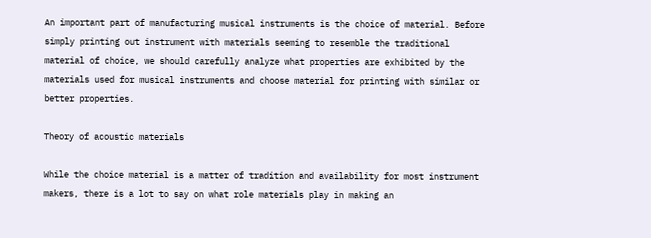An important part of manufacturing musical instruments is the choice of material. Before simply printing out instrument with materials seeming to resemble the traditional material of choice, we should carefully analyze what properties are exhibited by the materials used for musical instruments and choose material for printing with similar or better properties.

Theory of acoustic materials

While the choice material is a matter of tradition and availability for most instrument makers, there is a lot to say on what role materials play in making an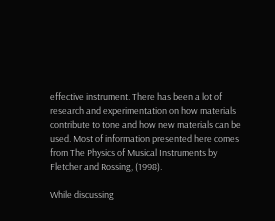effective instrument. There has been a lot of research and experimentation on how materials contribute to tone and how new materials can be used. Most of information presented here comes from The Physics of Musical Instruments by Fletcher and Rossing, (1998).

While discussing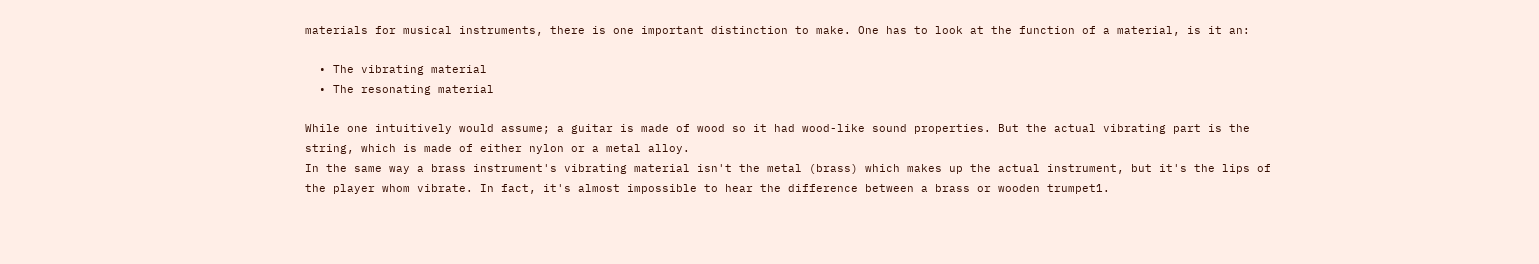materials for musical instruments, there is one important distinction to make. One has to look at the function of a material, is it an:

  • The vibrating material
  • The resonating material

While one intuitively would assume; a guitar is made of wood so it had wood-like sound properties. But the actual vibrating part is the string, which is made of either nylon or a metal alloy.
In the same way a brass instrument's vibrating material isn't the metal (brass) which makes up the actual instrument, but it's the lips of the player whom vibrate. In fact, it's almost impossible to hear the difference between a brass or wooden trumpet1.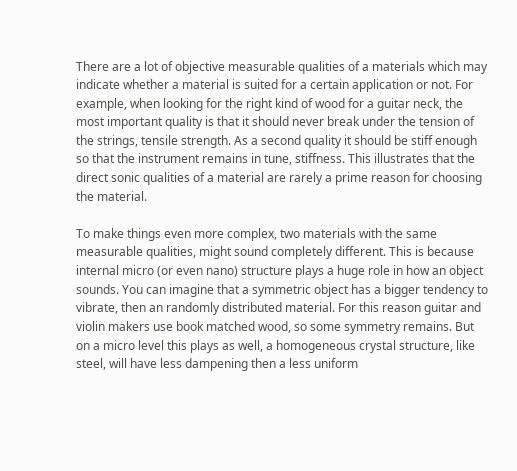There are a lot of objective measurable qualities of a materials which may indicate whether a material is suited for a certain application or not. For example, when looking for the right kind of wood for a guitar neck, the most important quality is that it should never break under the tension of the strings, tensile strength. As a second quality it should be stiff enough so that the instrument remains in tune, stiffness. This illustrates that the direct sonic qualities of a material are rarely a prime reason for choosing the material.

To make things even more complex, two materials with the same measurable qualities, might sound completely different. This is because internal micro (or even nano) structure plays a huge role in how an object sounds. You can imagine that a symmetric object has a bigger tendency to vibrate, then an randomly distributed material. For this reason guitar and violin makers use book matched wood, so some symmetry remains. But on a micro level this plays as well, a homogeneous crystal structure, like steel, will have less dampening then a less uniform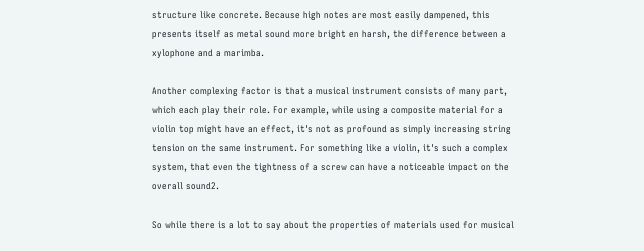structure like concrete. Because high notes are most easily dampened, this presents itself as metal sound more bright en harsh, the difference between a xylophone and a marimba.

Another complexing factor is that a musical instrument consists of many part, which each play their role. For example, while using a composite material for a violin top might have an effect, it's not as profound as simply increasing string tension on the same instrument. For something like a violin, it's such a complex system, that even the tightness of a screw can have a noticeable impact on the overall sound2.

So while there is a lot to say about the properties of materials used for musical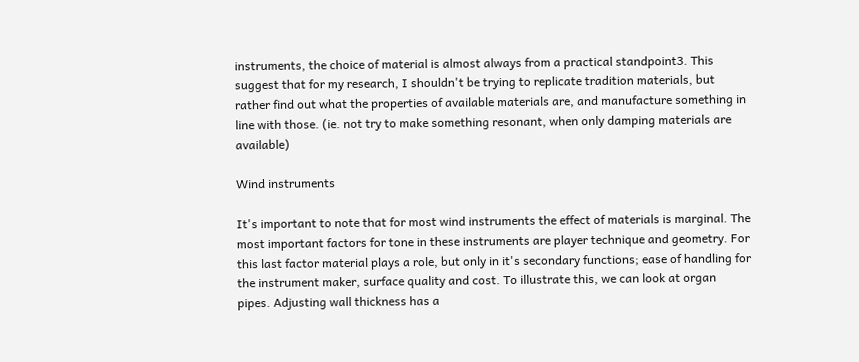instruments, the choice of material is almost always from a practical standpoint3. This suggest that for my research, I shouldn't be trying to replicate tradition materials, but rather find out what the properties of available materials are, and manufacture something in line with those. (ie. not try to make something resonant, when only damping materials are available)

Wind instruments

It's important to note that for most wind instruments the effect of materials is marginal. The most important factors for tone in these instruments are player technique and geometry. For this last factor material plays a role, but only in it's secondary functions; ease of handling for the instrument maker, surface quality and cost. To illustrate this, we can look at organ pipes. Adjusting wall thickness has a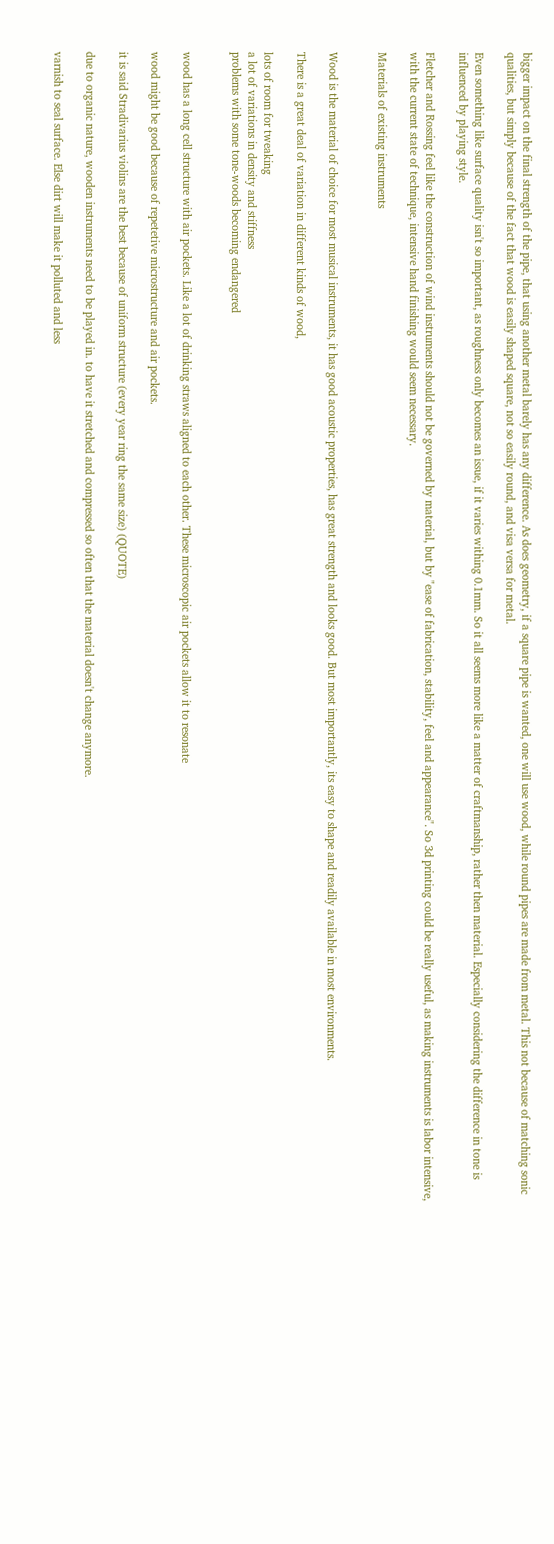bigger impact on the final strength of the pipe, that using another metal barely has any difference. As does geometry, if a square pipe is wanted, one will use wood, while round pipes are made from metal. This not because of matching sonic qualities, but simply because of the fact that wood is easily shaped square, not so easily round, and visa versa for metal.

Even something like surface quality isn't so important, as roughness only becomes an issue, if it varies withing 0.1mm. So it all seems more like a matter of craftmanship, rather then material. Especially considering the difference in tone is influenced by playing style.

Fletcher and Rossing feel like the construction of wind instruments should not be governed by material, but by "ease of fabrication, stability, feel and appearance". So 3d printing could be really useful, as making instruments is labor intensive, with the current state of technique, intensive hand finishing would seem necessary.

Materials of existing instruments


Wood is the material of choice for most musical instruments, it has good acoustic properties, has great strength and looks good. But most importantly, its easy to shape and readily available in most environments.

There is a great deal of variation in different kinds of wood,

lots of room for tweaking
a lot of variations in density and stiffness
problems with some tone-woods becoming endangered


wood has a long cell structure with air pockets. Like a lot of drinking straws aligned to each other. These microscopic air pockets allow it to resonate

wood might be good because of repetetive microstructure and air pockets.

it is said Stradivarius violins are the best because of uniform structure (every year ring the same size) (QUOTE)

due to organic nature, wooden instruments need to be played in. to have it stretched and compressed so often that the material doesn't change anymore.

varnish to seal surface. Else dirt will make it polluted and less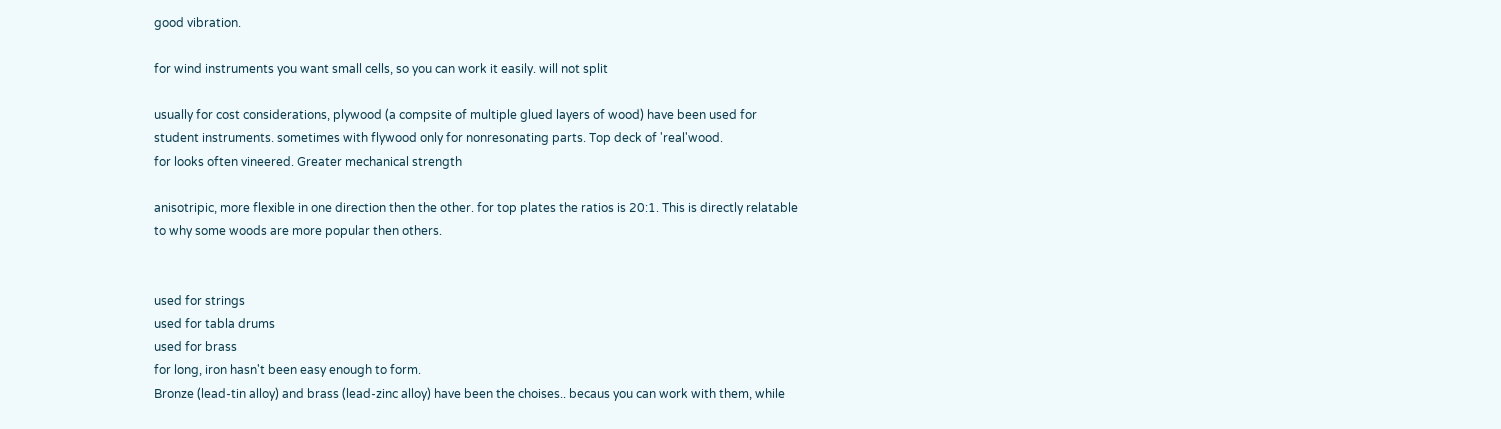good vibration.

for wind instruments you want small cells, so you can work it easily. will not split

usually for cost considerations, plywood (a compsite of multiple glued layers of wood) have been used for student instruments. sometimes with flywood only for nonresonating parts. Top deck of 'real'wood.
for looks often vineered. Greater mechanical strength

anisotripic, more flexible in one direction then the other. for top plates the ratios is 20:1. This is directly relatable to why some woods are more popular then others.


used for strings
used for tabla drums
used for brass
for long, iron hasn't been easy enough to form.
Bronze (lead-tin alloy) and brass (lead-zinc alloy) have been the choises.. becaus you can work with them, while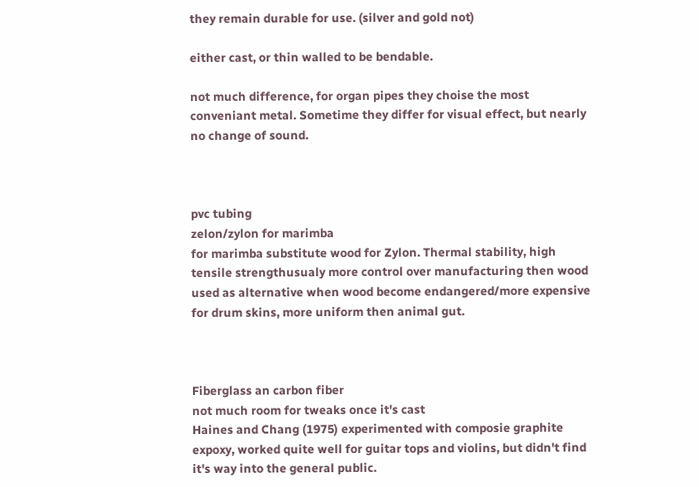they remain durable for use. (silver and gold not)

either cast, or thin walled to be bendable.

not much difference, for organ pipes they choise the most conveniant metal. Sometime they differ for visual effect, but nearly no change of sound.



pvc tubing
zelon/zylon for marimba
for marimba substitute wood for Zylon. Thermal stability, high tensile strengthusualy more control over manufacturing then wood
used as alternative when wood become endangered/more expensive
for drum skins, more uniform then animal gut.



Fiberglass an carbon fiber
not much room for tweaks once it's cast
Haines and Chang (1975) experimented with composie graphite expoxy, worked quite well for guitar tops and violins, but didn't find it's way into the general public.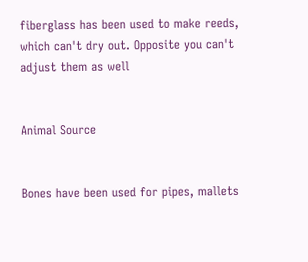fiberglass has been used to make reeds, which can't dry out. Opposite you can't adjust them as well


Animal Source


Bones have been used for pipes, mallets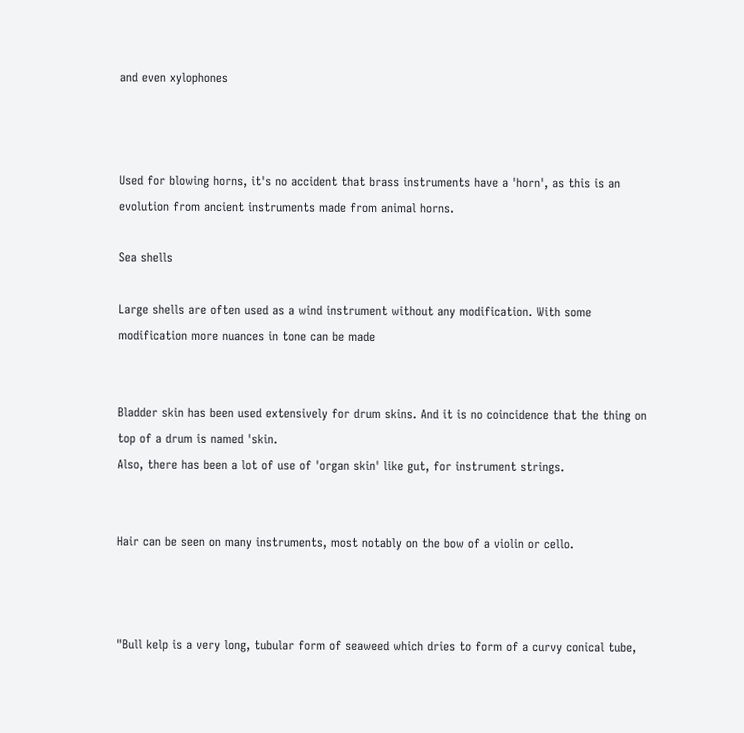and even xylophones



Used for blowing horns, it's no accident that brass instruments have a 'horn', as this is an evolution from ancient instruments made from animal horns.

Sea shells

Large shells are often used as a wind instrument without any modification. With some modification more nuances in tone can be made


Bladder skin has been used extensively for drum skins. And it is no coincidence that the thing on top of a drum is named 'skin.
Also, there has been a lot of use of 'organ skin' like gut, for instrument strings.


Hair can be seen on many instruments, most notably on the bow of a violin or cello.



"Bull kelp is a very long, tubular form of seaweed which dries to form of a curvy conical tube,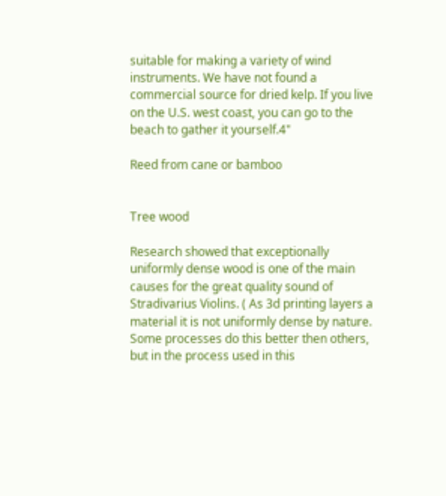suitable for making a variety of wind instruments. We have not found a commercial source for dried kelp. If you live on the U.S. west coast, you can go to the beach to gather it yourself.4"

Reed from cane or bamboo


Tree wood

Research showed that exceptionally uniformly dense wood is one of the main causes for the great quality sound of Stradivarius Violins. ( As 3d printing layers a material it is not uniformly dense by nature. Some processes do this better then others, but in the process used in this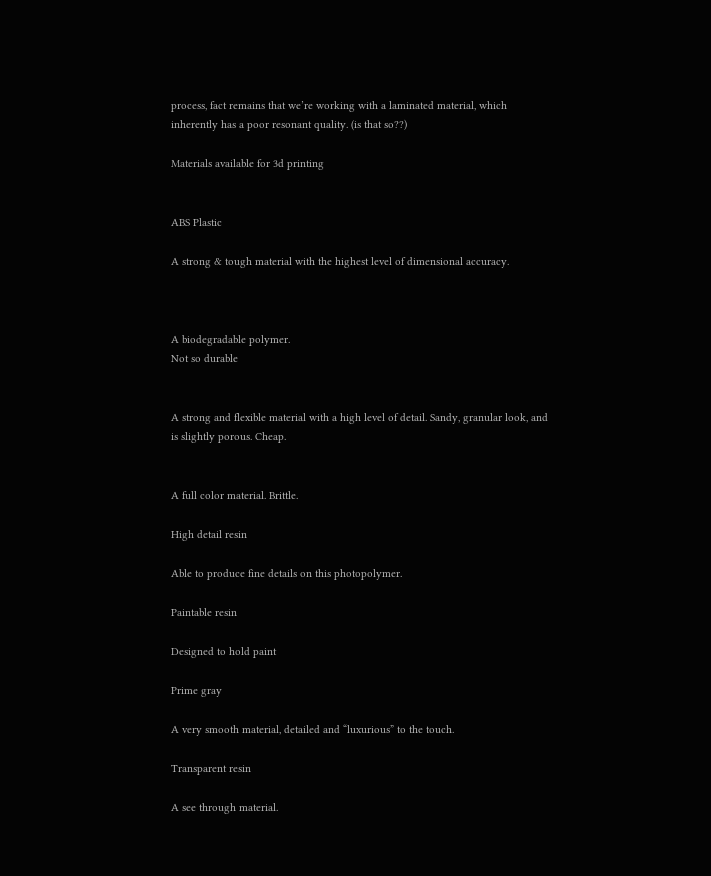process, fact remains that we’re working with a laminated material, which inherently has a poor resonant quality. (is that so??)

Materials available for 3d printing


ABS Plastic

A strong & tough material with the highest level of dimensional accuracy.



A biodegradable polymer.
Not so durable


A strong and flexible material with a high level of detail. Sandy, granular look, and is slightly porous. Cheap.


A full color material. Brittle.

High detail resin

Able to produce fine details on this photopolymer.

Paintable resin

Designed to hold paint

Prime gray

A very smooth material, detailed and “luxurious” to the touch.

Transparent resin

A see through material.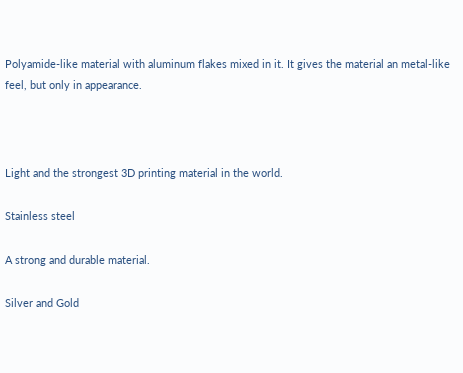Polyamide-like material with aluminum flakes mixed in it. It gives the material an metal-like feel, but only in appearance.



Light and the strongest 3D printing material in the world.

Stainless steel

A strong and durable material.

Silver and Gold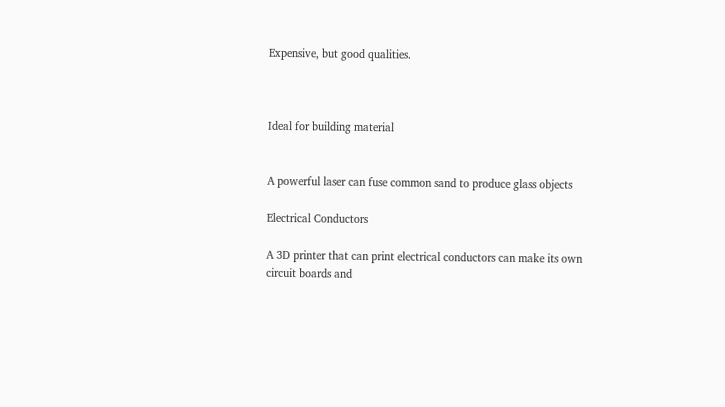Expensive, but good qualities.



Ideal for building material


A powerful laser can fuse common sand to produce glass objects

Electrical Conductors

A 3D printer that can print electrical conductors can make its own circuit boards and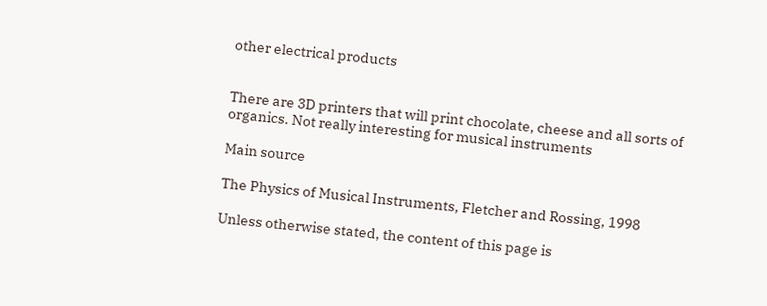other electrical products


There are 3D printers that will print chocolate, cheese and all sorts of organics. Not really interesting for musical instruments

Main source

The Physics of Musical Instruments, Fletcher and Rossing, 1998

Unless otherwise stated, the content of this page is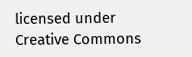licensed under Creative Commons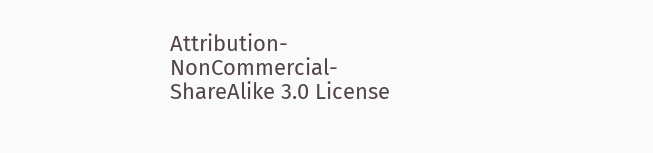Attribution-NonCommercial-ShareAlike 3.0 License